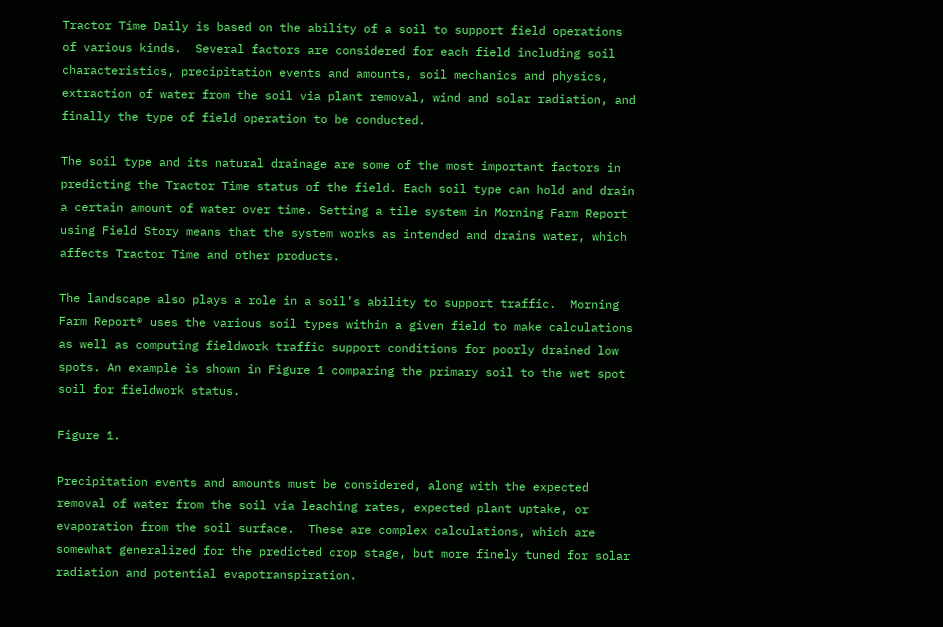Tractor Time Daily is based on the ability of a soil to support field operations of various kinds.  Several factors are considered for each field including soil characteristics, precipitation events and amounts, soil mechanics and physics, extraction of water from the soil via plant removal, wind and solar radiation, and finally the type of field operation to be conducted.

The soil type and its natural drainage are some of the most important factors in predicting the Tractor Time status of the field. Each soil type can hold and drain a certain amount of water over time. Setting a tile system in Morning Farm Report using Field Story means that the system works as intended and drains water, which affects Tractor Time and other products.

The landscape also plays a role in a soil’s ability to support traffic.  Morning Farm Report® uses the various soil types within a given field to make calculations as well as computing fieldwork traffic support conditions for poorly drained low spots. An example is shown in Figure 1 comparing the primary soil to the wet spot soil for fieldwork status.

Figure 1.

Precipitation events and amounts must be considered, along with the expected removal of water from the soil via leaching rates, expected plant uptake, or evaporation from the soil surface.  These are complex calculations, which are somewhat generalized for the predicted crop stage, but more finely tuned for solar radiation and potential evapotranspiration.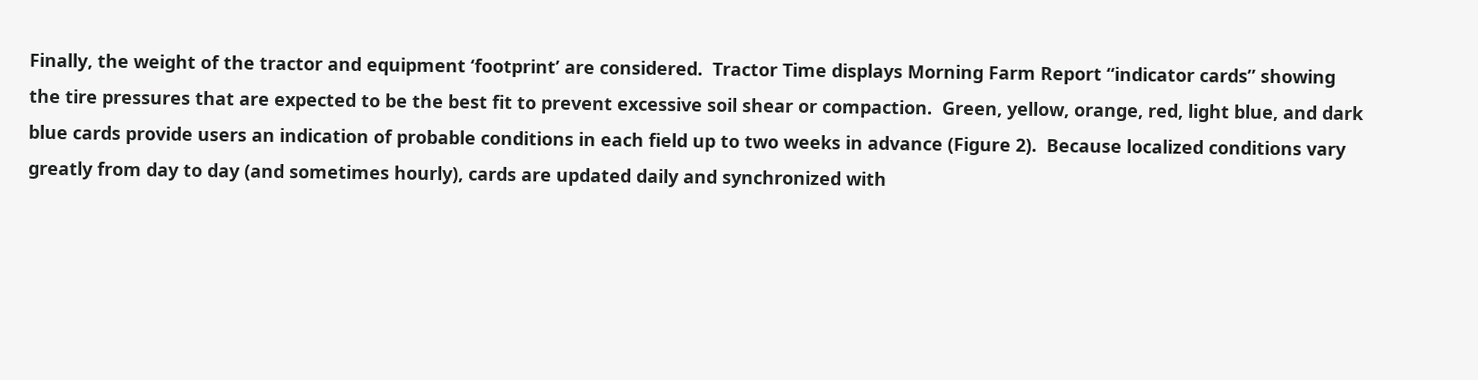Finally, the weight of the tractor and equipment ‘footprint’ are considered.  Tractor Time displays Morning Farm Report “indicator cards” showing the tire pressures that are expected to be the best fit to prevent excessive soil shear or compaction.  Green, yellow, orange, red, light blue, and dark blue cards provide users an indication of probable conditions in each field up to two weeks in advance (Figure 2).  Because localized conditions vary greatly from day to day (and sometimes hourly), cards are updated daily and synchronized with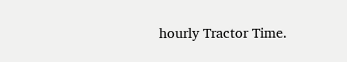hourly Tractor Time.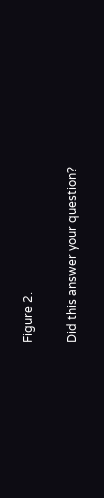Figure 2.

Did this answer your question?